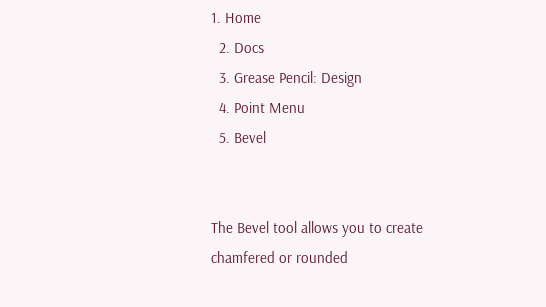1. Home
  2. Docs
  3. Grease Pencil: Design
  4. Point Menu
  5. Bevel


The Bevel tool allows you to create chamfered or rounded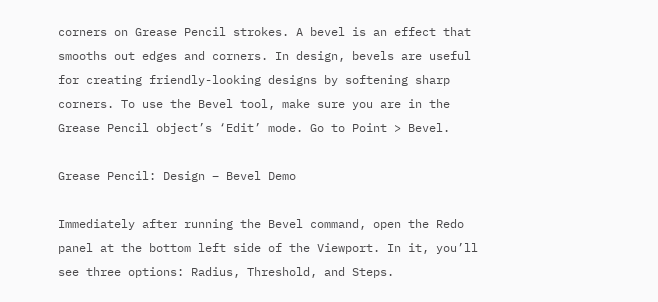corners on Grease Pencil strokes. A bevel is an effect that smooths out edges and corners. In design, bevels are useful for creating friendly-looking designs by softening sharp corners. To use the Bevel tool, make sure you are in the Grease Pencil object’s ‘Edit’ mode. Go to Point > Bevel.

Grease Pencil: Design – Bevel Demo

Immediately after running the Bevel command, open the Redo panel at the bottom left side of the Viewport. In it, you’ll see three options: Radius, Threshold, and Steps.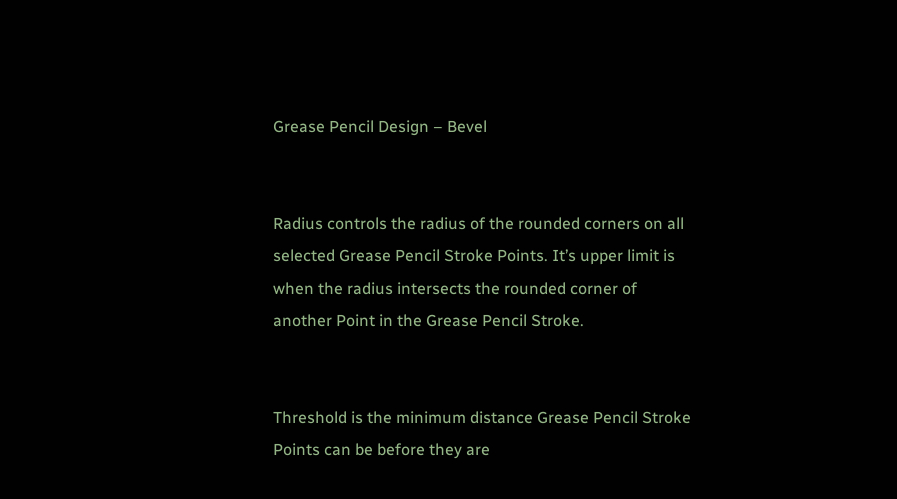Grease Pencil Design – Bevel


Radius controls the radius of the rounded corners on all selected Grease Pencil Stroke Points. It’s upper limit is when the radius intersects the rounded corner of another Point in the Grease Pencil Stroke.


Threshold is the minimum distance Grease Pencil Stroke Points can be before they are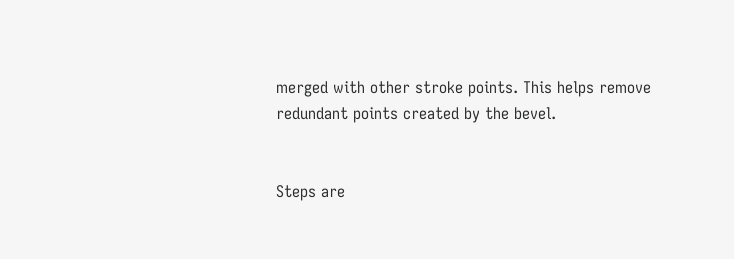merged with other stroke points. This helps remove redundant points created by the bevel.


Steps are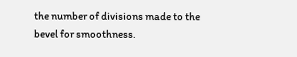the number of divisions made to the bevel for smoothness.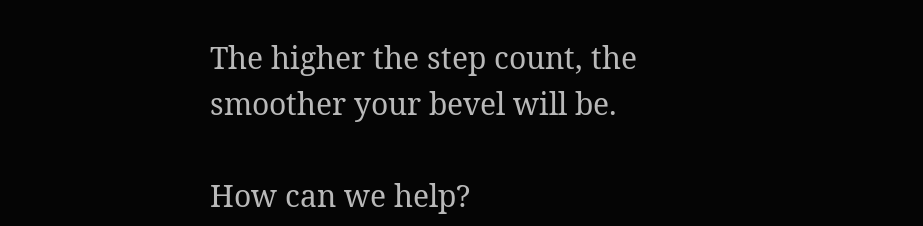The higher the step count, the smoother your bevel will be.

How can we help?